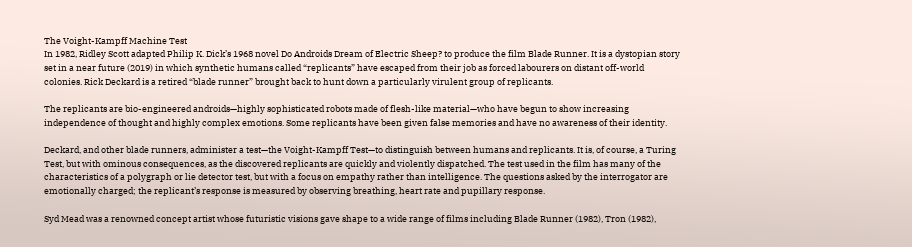The Voight-Kampff Machine Test
In 1982, Ridley Scott adapted Philip K. Dick’s 1968 novel Do Androids Dream of Electric Sheep? to produce the film Blade Runner. It is a dystopian story set in a near future (2019) in which synthetic humans called “replicants” have escaped from their job as forced labourers on distant off-world colonies. Rick Deckard is a retired “blade runner” brought back to hunt down a particularly virulent group of replicants.

The replicants are bio-engineered androids—highly sophisticated robots made of flesh-like material—who have begun to show increasing independence of thought and highly complex emotions. Some replicants have been given false memories and have no awareness of their identity.

Deckard, and other blade runners, administer a test—the Voight-Kampff Test—to distinguish between humans and replicants. It is, of course, a Turing Test, but with ominous consequences, as the discovered replicants are quickly and violently dispatched. The test used in the film has many of the characteristics of a polygraph or lie detector test, but with a focus on empathy rather than intelligence. The questions asked by the interrogator are emotionally charged; the replicant’s response is measured by observing breathing, heart rate and pupillary response.

Syd Mead was a renowned concept artist whose futuristic visions gave shape to a wide range of films including Blade Runner (1982), Tron (1982),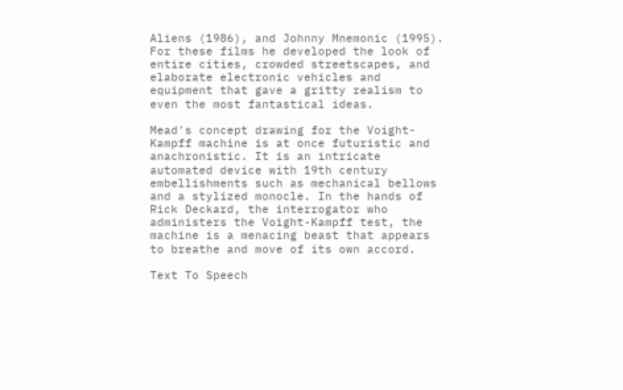Aliens (1986), and Johnny Mnemonic (1995). For these films he developed the look of entire cities, crowded streetscapes, and elaborate electronic vehicles and equipment that gave a gritty realism to even the most fantastical ideas.

Mead’s concept drawing for the Voight-Kampff machine is at once futuristic and anachronistic. It is an intricate automated device with 19th century embellishments such as mechanical bellows and a stylized monocle. In the hands of Rick Deckard, the interrogator who administers the Voight-Kampff test, the machine is a menacing beast that appears to breathe and move of its own accord.

Text To Speech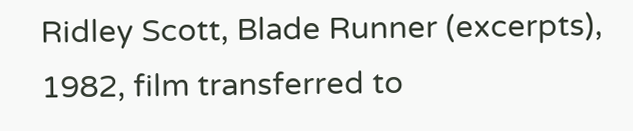Ridley Scott, Blade Runner (excerpts), 1982, film transferred to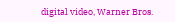digital video, Warner Bros.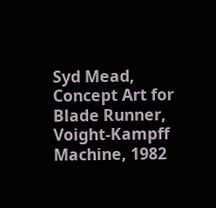Syd Mead, Concept Art for Blade Runner, Voight-Kampff Machine, 1982